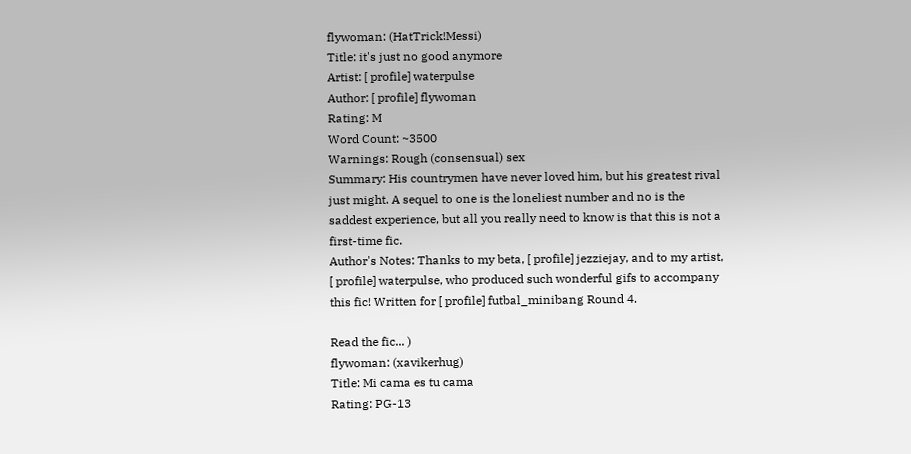flywoman: (HatTrick!Messi)
Title: it's just no good anymore
Artist: [ profile] waterpulse
Author: [ profile] flywoman
Rating: M
Word Count: ~3500
Warnings: Rough (consensual) sex
Summary: His countrymen have never loved him, but his greatest rival just might. A sequel to one is the loneliest number and no is the saddest experience, but all you really need to know is that this is not a first-time fic.
Author's Notes: Thanks to my beta, [ profile] jezziejay, and to my artist, [ profile] waterpulse, who produced such wonderful gifs to accompany this fic! Written for [ profile] futbal_minibang Round 4.

Read the fic... )
flywoman: (xavikerhug)
Title: Mi cama es tu cama
Rating: PG-13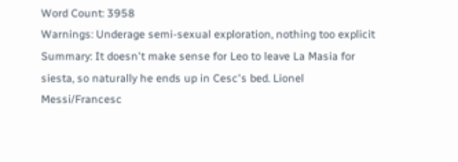Word Count: 3958
Warnings: Underage semi-sexual exploration, nothing too explicit
Summary: It doesn't make sense for Leo to leave La Masia for siesta, so naturally he ends up in Cesc's bed. Lionel Messi/Francesc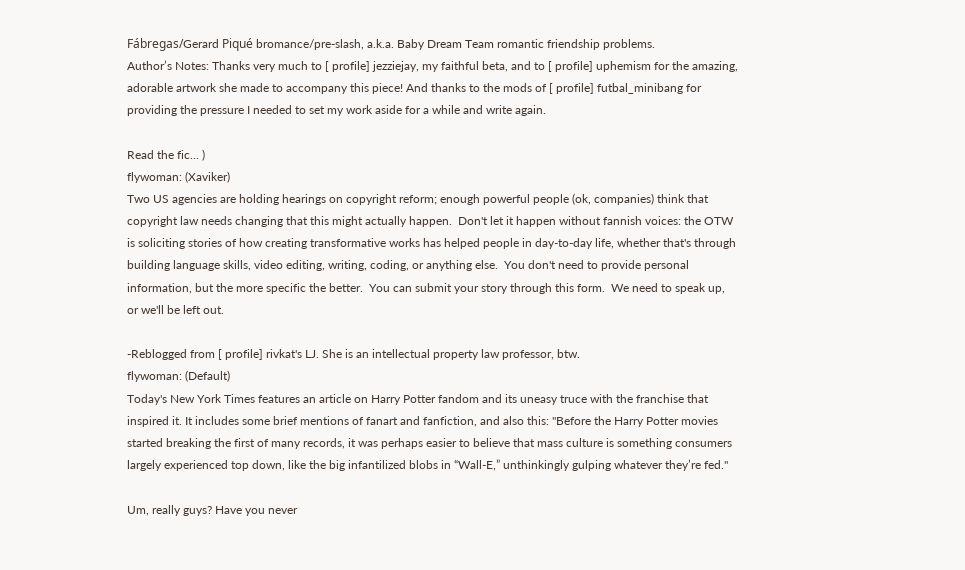Fábregas/Gerard Piqué bromance/pre-slash, a.k.a. Baby Dream Team romantic friendship problems.
Author’s Notes: Thanks very much to [ profile] jezziejay, my faithful beta, and to [ profile] uphemism for the amazing, adorable artwork she made to accompany this piece! And thanks to the mods of [ profile] futbal_minibang for providing the pressure I needed to set my work aside for a while and write again.

Read the fic... )
flywoman: (Xaviker)
Two US agencies are holding hearings on copyright reform; enough powerful people (ok, companies) think that copyright law needs changing that this might actually happen.  Don't let it happen without fannish voices: the OTW is soliciting stories of how creating transformative works has helped people in day-to-day life, whether that's through building language skills, video editing, writing, coding, or anything else.  You don't need to provide personal information, but the more specific the better.  You can submit your story through this form.  We need to speak up, or we'll be left out.

-Reblogged from [ profile] rivkat's LJ. She is an intellectual property law professor, btw.
flywoman: (Default)
Today's New York Times features an article on Harry Potter fandom and its uneasy truce with the franchise that inspired it. It includes some brief mentions of fanart and fanfiction, and also this: "Before the Harry Potter movies started breaking the first of many records, it was perhaps easier to believe that mass culture is something consumers largely experienced top down, like the big infantilized blobs in “Wall-E,” unthinkingly gulping whatever they’re fed."

Um, really guys? Have you never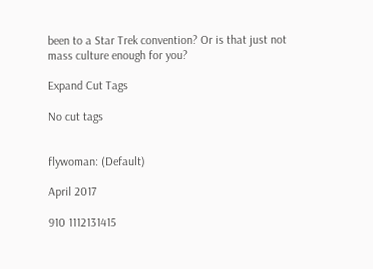been to a Star Trek convention? Or is that just not mass culture enough for you?

Expand Cut Tags

No cut tags


flywoman: (Default)

April 2017

910 1112131415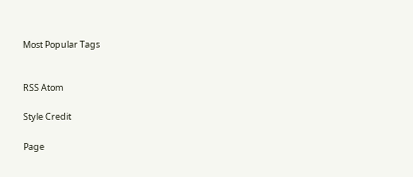Most Popular Tags


RSS Atom

Style Credit

Page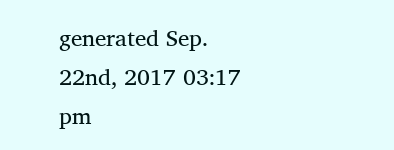generated Sep. 22nd, 2017 03:17 pm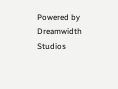Powered by Dreamwidth Studios